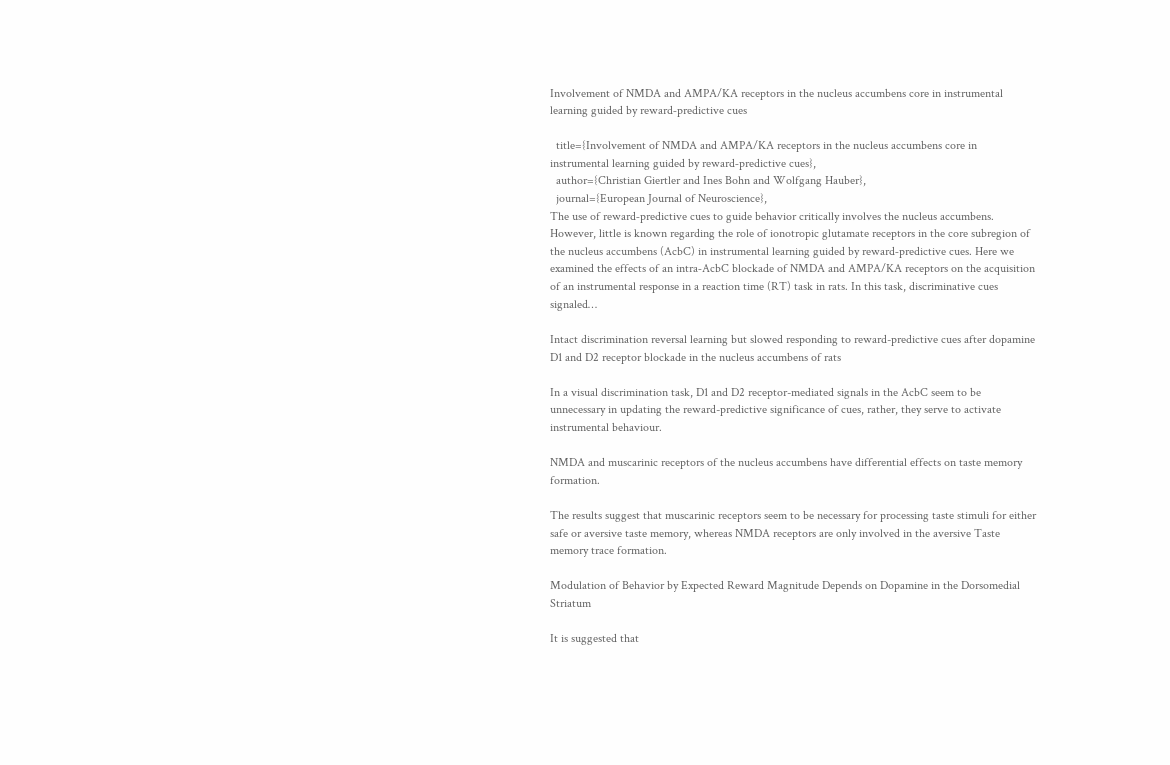Involvement of NMDA and AMPA/KA receptors in the nucleus accumbens core in instrumental learning guided by reward‐predictive cues

  title={Involvement of NMDA and AMPA/KA receptors in the nucleus accumbens core in instrumental learning guided by reward‐predictive cues},
  author={Christian Giertler and Ines Bohn and Wolfgang Hauber},
  journal={European Journal of Neuroscience},
The use of reward‐predictive cues to guide behavior critically involves the nucleus accumbens. However, little is known regarding the role of ionotropic glutamate receptors in the core subregion of the nucleus accumbens (AcbC) in instrumental learning guided by reward‐predictive cues. Here we examined the effects of an intra‐AcbC blockade of NMDA and AMPA/KA receptors on the acquisition of an instrumental response in a reaction time (RT) task in rats. In this task, discriminative cues signaled…

Intact discrimination reversal learning but slowed responding to reward-predictive cues after dopamine D1 and D2 receptor blockade in the nucleus accumbens of rats

In a visual discrimination task, D1 and D2 receptor-mediated signals in the AcbC seem to be unnecessary in updating the reward-predictive significance of cues, rather, they serve to activate instrumental behaviour.

NMDA and muscarinic receptors of the nucleus accumbens have differential effects on taste memory formation.

The results suggest that muscarinic receptors seem to be necessary for processing taste stimuli for either safe or aversive taste memory, whereas NMDA receptors are only involved in the aversive Taste memory trace formation.

Modulation of Behavior by Expected Reward Magnitude Depends on Dopamine in the Dorsomedial Striatum

It is suggested that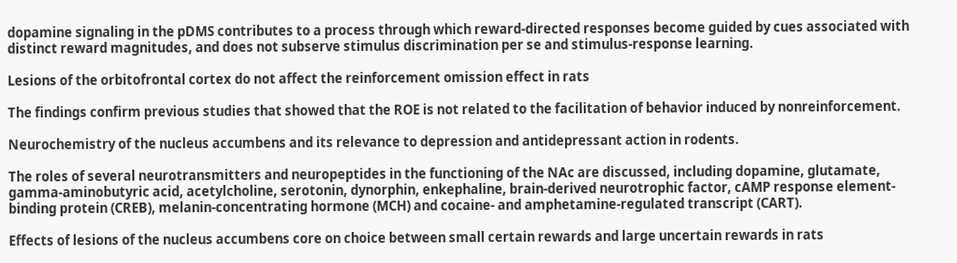dopamine signaling in the pDMS contributes to a process through which reward-directed responses become guided by cues associated with distinct reward magnitudes, and does not subserve stimulus discrimination per se and stimulus-response learning.

Lesions of the orbitofrontal cortex do not affect the reinforcement omission effect in rats

The findings confirm previous studies that showed that the ROE is not related to the facilitation of behavior induced by nonreinforcement.

Neurochemistry of the nucleus accumbens and its relevance to depression and antidepressant action in rodents.

The roles of several neurotransmitters and neuropeptides in the functioning of the NAc are discussed, including dopamine, glutamate, gamma-aminobutyric acid, acetylcholine, serotonin, dynorphin, enkephaline, brain-derived neurotrophic factor, cAMP response element-binding protein (CREB), melanin-concentrating hormone (MCH) and cocaine- and amphetamine-regulated transcript (CART).

Effects of lesions of the nucleus accumbens core on choice between small certain rewards and large uncertain rewards in rats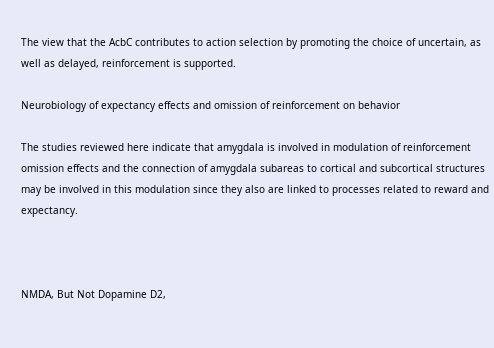The view that the AcbC contributes to action selection by promoting the choice of uncertain, as well as delayed, reinforcement is supported.

Neurobiology of expectancy effects and omission of reinforcement on behavior

The studies reviewed here indicate that amygdala is involved in modulation of reinforcement omission effects and the connection of amygdala subareas to cortical and subcortical structures may be involved in this modulation since they also are linked to processes related to reward and expectancy.



NMDA, But Not Dopamine D2,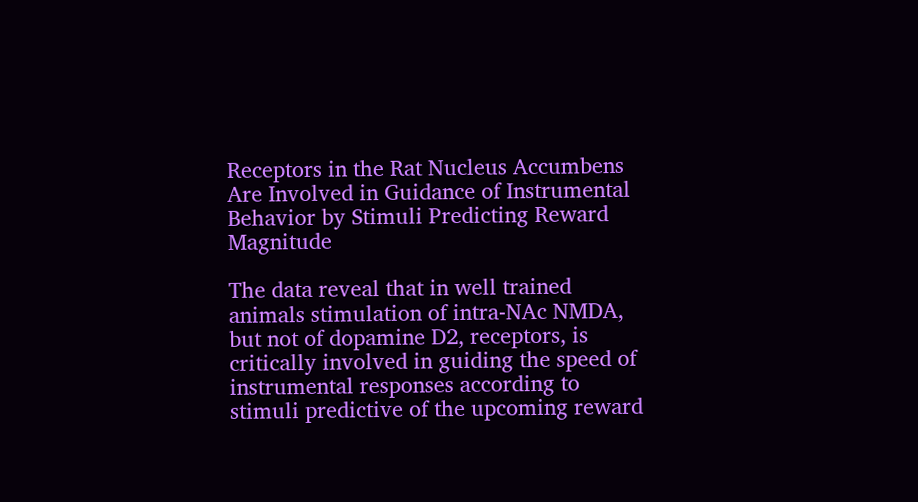Receptors in the Rat Nucleus Accumbens Are Involved in Guidance of Instrumental Behavior by Stimuli Predicting Reward Magnitude

The data reveal that in well trained animals stimulation of intra-NAc NMDA, but not of dopamine D2, receptors, is critically involved in guiding the speed of instrumental responses according to stimuli predictive of the upcoming reward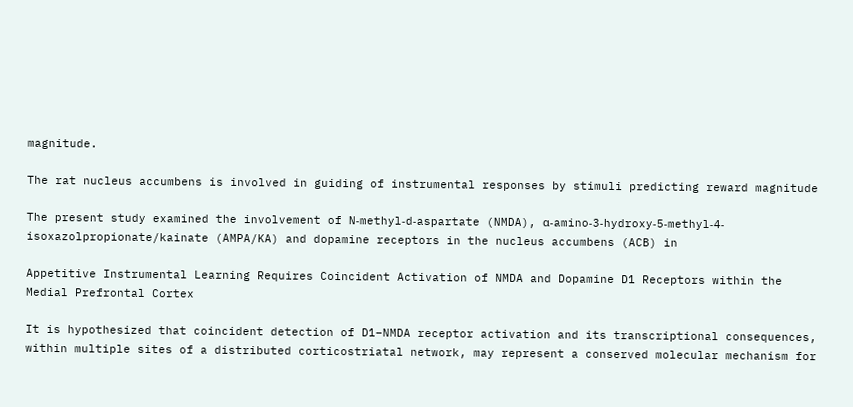magnitude.

The rat nucleus accumbens is involved in guiding of instrumental responses by stimuli predicting reward magnitude

The present study examined the involvement of N‐methyl‐d‐aspartate (NMDA), α‐amino‐3‐hydroxy‐5‐methyl‐4‐isoxazolpropionate/kainate (AMPA/KA) and dopamine receptors in the nucleus accumbens (ACB) in

Appetitive Instrumental Learning Requires Coincident Activation of NMDA and Dopamine D1 Receptors within the Medial Prefrontal Cortex

It is hypothesized that coincident detection of D1–NMDA receptor activation and its transcriptional consequences, within multiple sites of a distributed corticostriatal network, may represent a conserved molecular mechanism for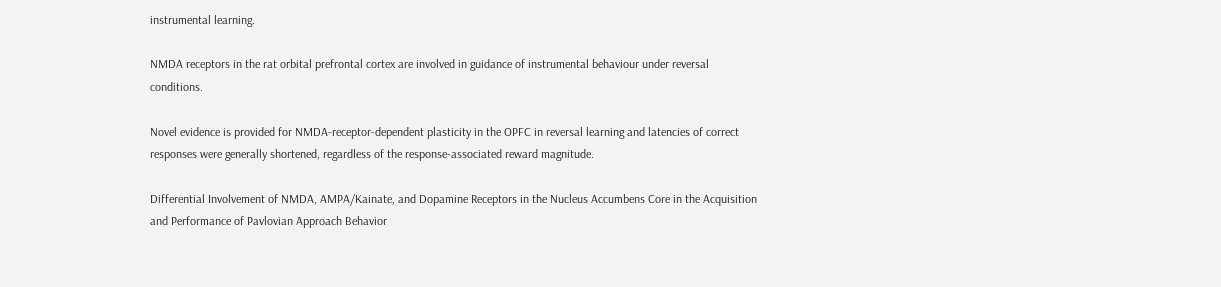instrumental learning.

NMDA receptors in the rat orbital prefrontal cortex are involved in guidance of instrumental behaviour under reversal conditions.

Novel evidence is provided for NMDA-receptor-dependent plasticity in the OPFC in reversal learning and latencies of correct responses were generally shortened, regardless of the response-associated reward magnitude.

Differential Involvement of NMDA, AMPA/Kainate, and Dopamine Receptors in the Nucleus Accumbens Core in the Acquisition and Performance of Pavlovian Approach Behavior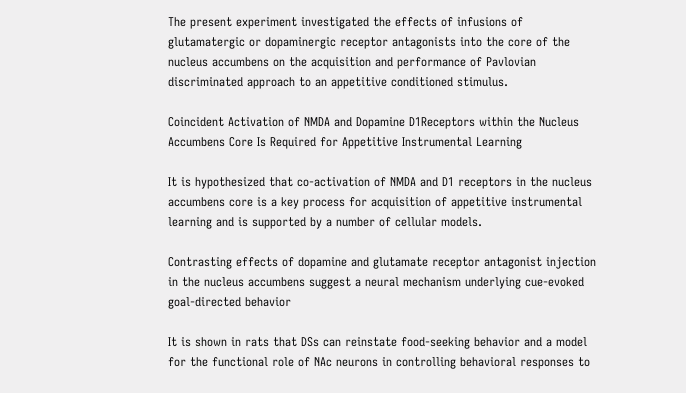The present experiment investigated the effects of infusions of glutamatergic or dopaminergic receptor antagonists into the core of the nucleus accumbens on the acquisition and performance of Pavlovian discriminated approach to an appetitive conditioned stimulus.

Coincident Activation of NMDA and Dopamine D1Receptors within the Nucleus Accumbens Core Is Required for Appetitive Instrumental Learning

It is hypothesized that co-activation of NMDA and D1 receptors in the nucleus accumbens core is a key process for acquisition of appetitive instrumental learning and is supported by a number of cellular models.

Contrasting effects of dopamine and glutamate receptor antagonist injection in the nucleus accumbens suggest a neural mechanism underlying cue‐evoked goal‐directed behavior

It is shown in rats that DSs can reinstate food‐seeking behavior and a model for the functional role of NAc neurons in controlling behavioral responses to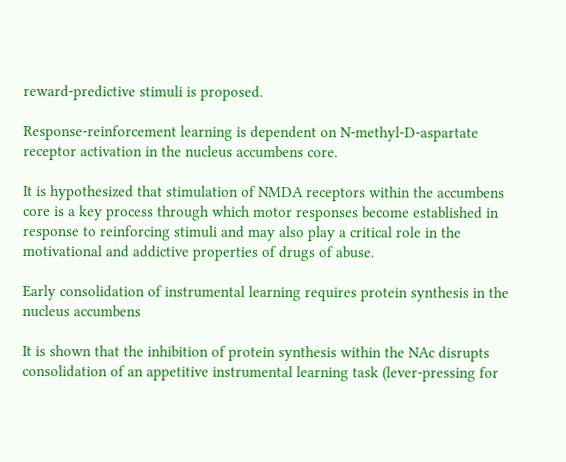reward‐predictive stimuli is proposed.

Response-reinforcement learning is dependent on N-methyl-D-aspartate receptor activation in the nucleus accumbens core.

It is hypothesized that stimulation of NMDA receptors within the accumbens core is a key process through which motor responses become established in response to reinforcing stimuli and may also play a critical role in the motivational and addictive properties of drugs of abuse.

Early consolidation of instrumental learning requires protein synthesis in the nucleus accumbens

It is shown that the inhibition of protein synthesis within the NAc disrupts consolidation of an appetitive instrumental learning task (lever-pressing for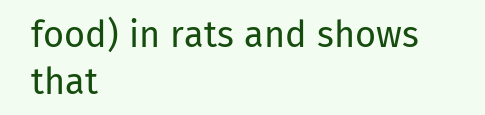food) in rats and shows that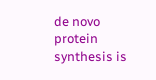de novo protein synthesis is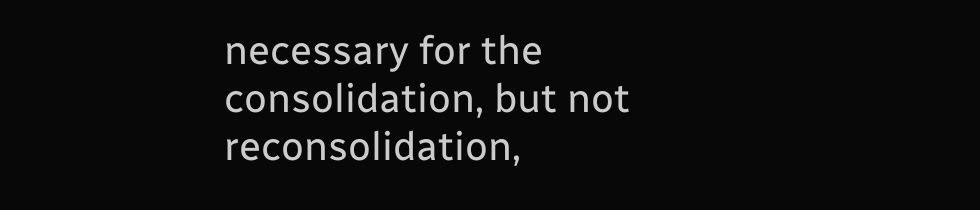necessary for the consolidation, but not reconsolidation,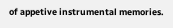of appetive instrumental memories.